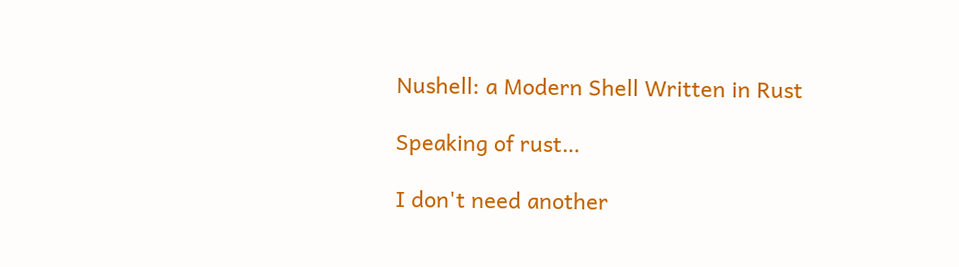Nushell: a Modern Shell Written in Rust

Speaking of rust…

I don't need another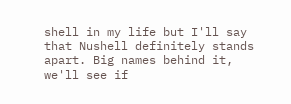shell in my life but I'll say that Nushell definitely stands apart. Big names behind it, we'll see if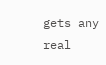gets any real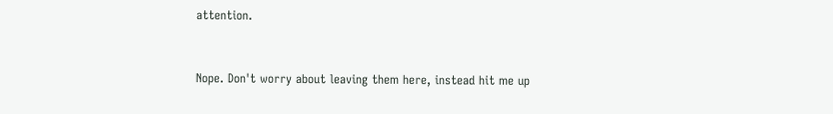attention.


Nope. Don't worry about leaving them here, instead hit me up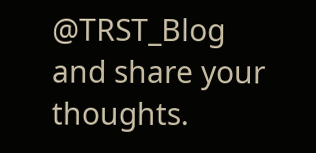@TRST_Blog and share your thoughts.